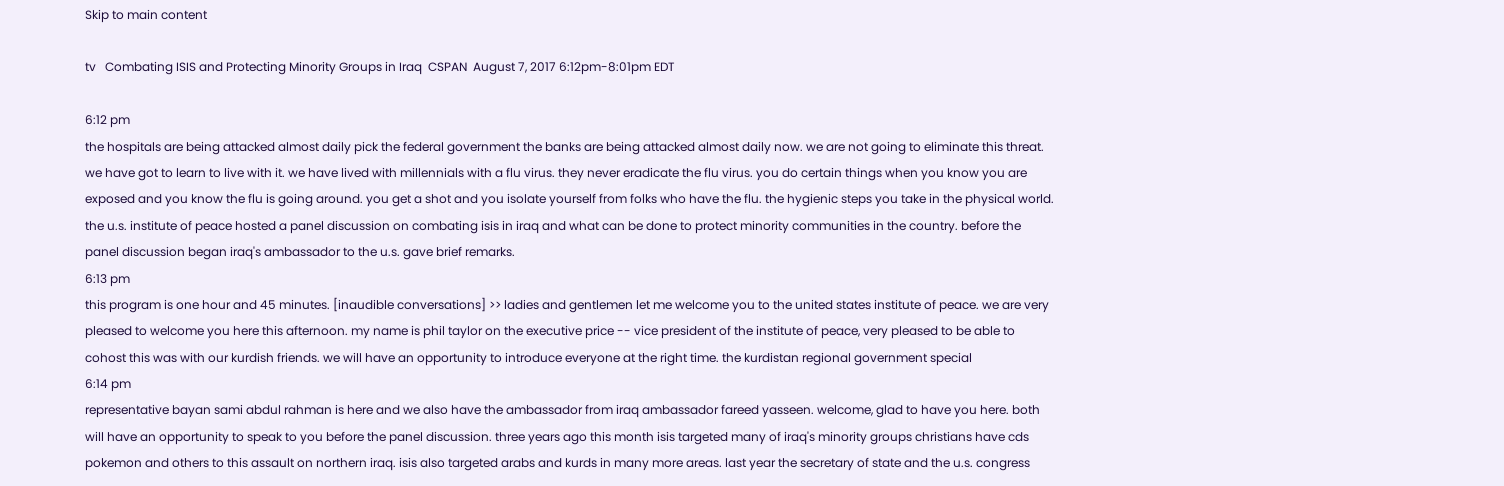Skip to main content

tv   Combating ISIS and Protecting Minority Groups in Iraq  CSPAN  August 7, 2017 6:12pm-8:01pm EDT

6:12 pm
the hospitals are being attacked almost daily pick the federal government the banks are being attacked almost daily now. we are not going to eliminate this threat. we have got to learn to live with it. we have lived with millennials with a flu virus. they never eradicate the flu virus. you do certain things when you know you are exposed and you know the flu is going around. you get a shot and you isolate yourself from folks who have the flu. the hygienic steps you take in the physical world. the u.s. institute of peace hosted a panel discussion on combating isis in iraq and what can be done to protect minority communities in the country. before the panel discussion began iraq's ambassador to the u.s. gave brief remarks.
6:13 pm
this program is one hour and 45 minutes. [inaudible conversations] >> ladies and gentlemen let me welcome you to the united states institute of peace. we are very pleased to welcome you here this afternoon. my name is phil taylor on the executive price -- vice president of the institute of peace, very pleased to be able to cohost this was with our kurdish friends. we will have an opportunity to introduce everyone at the right time. the kurdistan regional government special
6:14 pm
representative bayan sami abdul rahman is here and we also have the ambassador from iraq ambassador fareed yasseen. welcome, glad to have you here. both will have an opportunity to speak to you before the panel discussion. three years ago this month isis targeted many of iraq's minority groups christians have cds pokemon and others to this assault on northern iraq. isis also targeted arabs and kurds in many more areas. last year the secretary of state and the u.s. congress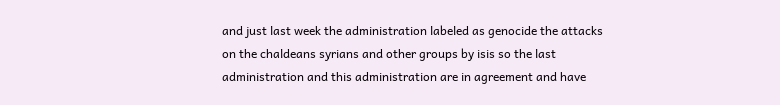and just last week the administration labeled as genocide the attacks on the chaldeans syrians and other groups by isis so the last administration and this administration are in agreement and have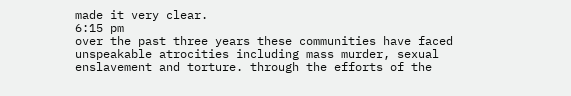made it very clear.
6:15 pm
over the past three years these communities have faced unspeakable atrocities including mass murder, sexual enslavement and torture. through the efforts of the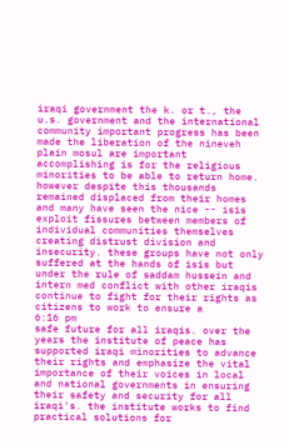iraqi government the k. or t., the u.s. government and the international community important progress has been made the liberation of the nineveh plain mosul are important accomplishing is for the religious minorities to be able to return home. however despite this thousands remained displaced from their homes and many have seen the nice -- isis exploit fissures between members of individual communities themselves creating distrust division and insecurity. these groups have not only suffered at the hands of isis but under the rule of saddam hussein and intern med conflict with other iraqis continue to fight for their rights as citizens to work to ensure a
6:16 pm
safe future for all iraqis. over the years the institute of peace has supported iraqi minorities to advance their rights and emphasize the vital importance of their voices in local and national governments in ensuring their safety and security for all iraqi's. the institute works to find practical solutions for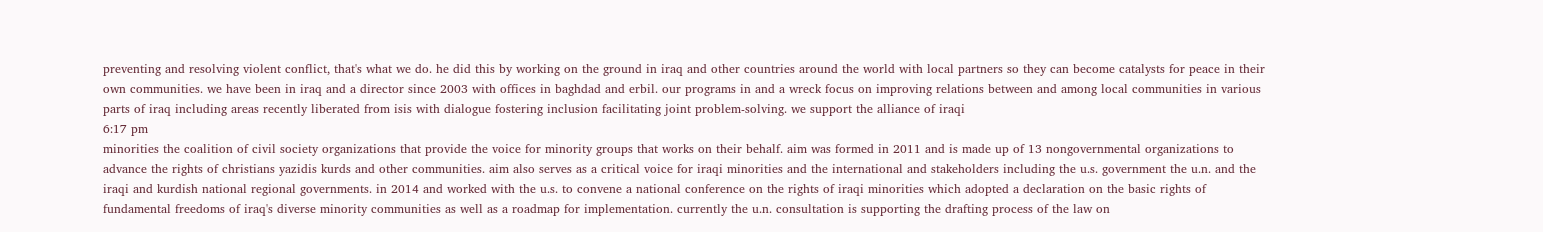preventing and resolving violent conflict, that's what we do. he did this by working on the ground in iraq and other countries around the world with local partners so they can become catalysts for peace in their own communities. we have been in iraq and a director since 2003 with offices in baghdad and erbil. our programs in and a wreck focus on improving relations between and among local communities in various parts of iraq including areas recently liberated from isis with dialogue fostering inclusion facilitating joint problem-solving. we support the alliance of iraqi
6:17 pm
minorities the coalition of civil society organizations that provide the voice for minority groups that works on their behalf. aim was formed in 2011 and is made up of 13 nongovernmental organizations to advance the rights of christians yazidis kurds and other communities. aim also serves as a critical voice for iraqi minorities and the international and stakeholders including the u.s. government the u.n. and the iraqi and kurdish national regional governments. in 2014 and worked with the u.s. to convene a national conference on the rights of iraqi minorities which adopted a declaration on the basic rights of fundamental freedoms of iraq's diverse minority communities as well as a roadmap for implementation. currently the u.n. consultation is supporting the drafting process of the law on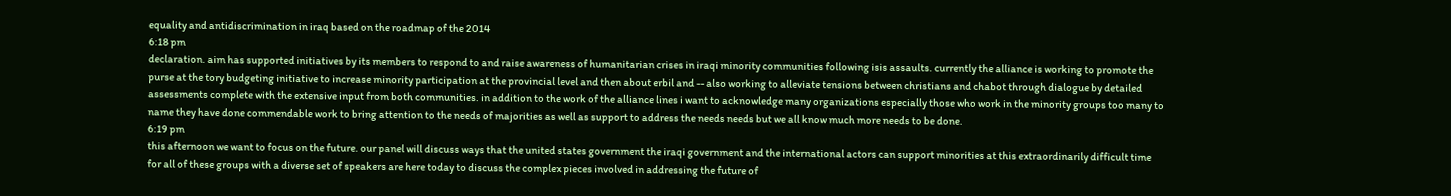equality and antidiscrimination in iraq based on the roadmap of the 2014
6:18 pm
declaration. aim has supported initiatives by its members to respond to and raise awareness of humanitarian crises in iraqi minority communities following isis assaults. currently the alliance is working to promote the purse at the tory budgeting initiative to increase minority participation at the provincial level and then about erbil and -- also working to alleviate tensions between christians and chabot through dialogue by detailed assessments complete with the extensive input from both communities. in addition to the work of the alliance lines i want to acknowledge many organizations especially those who work in the minority groups too many to name they have done commendable work to bring attention to the needs of majorities as well as support to address the needs needs but we all know much more needs to be done.
6:19 pm
this afternoon we want to focus on the future. our panel will discuss ways that the united states government the iraqi government and the international actors can support minorities at this extraordinarily difficult time for all of these groups with a diverse set of speakers are here today to discuss the complex pieces involved in addressing the future of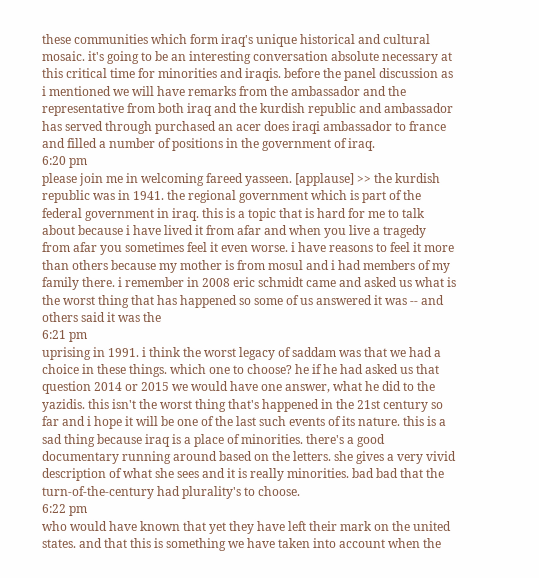these communities which form iraq's unique historical and cultural mosaic. it's going to be an interesting conversation absolute necessary at this critical time for minorities and iraqis. before the panel discussion as i mentioned we will have remarks from the ambassador and the representative from both iraq and the kurdish republic and ambassador has served through purchased an acer does iraqi ambassador to france and filled a number of positions in the government of iraq.
6:20 pm
please join me in welcoming fareed yasseen. [applause] >> the kurdish republic was in 1941. the regional government which is part of the federal government in iraq. this is a topic that is hard for me to talk about because i have lived it from afar and when you live a tragedy from afar you sometimes feel it even worse. i have reasons to feel it more than others because my mother is from mosul and i had members of my family there. i remember in 2008 eric schmidt came and asked us what is the worst thing that has happened so some of us answered it was -- and others said it was the
6:21 pm
uprising in 1991. i think the worst legacy of saddam was that we had a choice in these things. which one to choose? he if he had asked us that question 2014 or 2015 we would have one answer, what he did to the yazidis. this isn't the worst thing that's happened in the 21st century so far and i hope it will be one of the last such events of its nature. this is a sad thing because iraq is a place of minorities. there's a good documentary running around based on the letters. she gives a very vivid description of what she sees and it is really minorities. bad bad that the turn-of-the-century had plurality's to choose.
6:22 pm
who would have known that yet they have left their mark on the united states. and that this is something we have taken into account when the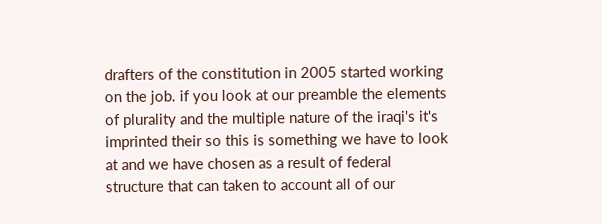drafters of the constitution in 2005 started working on the job. if you look at our preamble the elements of plurality and the multiple nature of the iraqi's it's imprinted their so this is something we have to look at and we have chosen as a result of federal structure that can taken to account all of our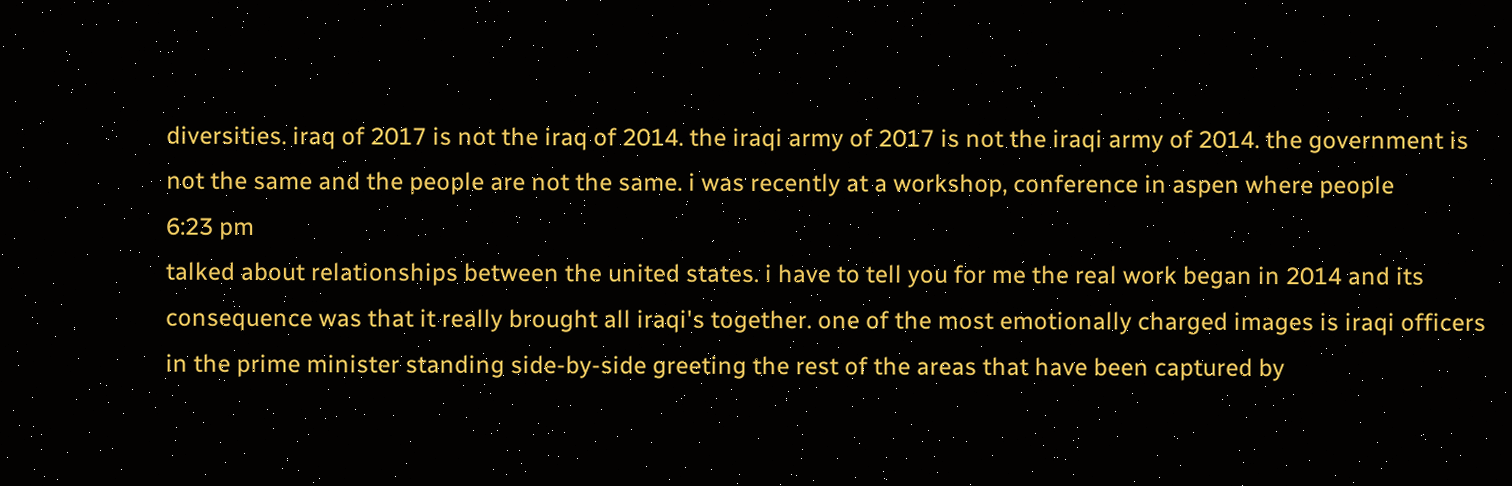diversities. iraq of 2017 is not the iraq of 2014. the iraqi army of 2017 is not the iraqi army of 2014. the government is not the same and the people are not the same. i was recently at a workshop, conference in aspen where people
6:23 pm
talked about relationships between the united states. i have to tell you for me the real work began in 2014 and its consequence was that it really brought all iraqi's together. one of the most emotionally charged images is iraqi officers in the prime minister standing side-by-side greeting the rest of the areas that have been captured by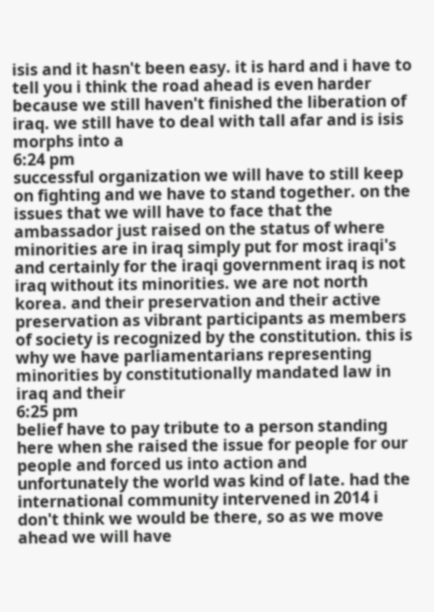isis and it hasn't been easy. it is hard and i have to tell you i think the road ahead is even harder because we still haven't finished the liberation of iraq. we still have to deal with tall afar and is isis morphs into a
6:24 pm
successful organization we will have to still keep on fighting and we have to stand together. on the issues that we will have to face that the ambassador just raised on the status of where minorities are in iraq simply put for most iraqi's and certainly for the iraqi government iraq is not iraq without its minorities. we are not north korea. and their preservation and their active preservation as vibrant participants as members of society is recognized by the constitution. this is why we have parliamentarians representing minorities by constitutionally mandated law in iraq and their
6:25 pm
belief have to pay tribute to a person standing here when she raised the issue for people for our people and forced us into action and unfortunately the world was kind of late. had the international community intervened in 2014 i don't think we would be there, so as we move ahead we will have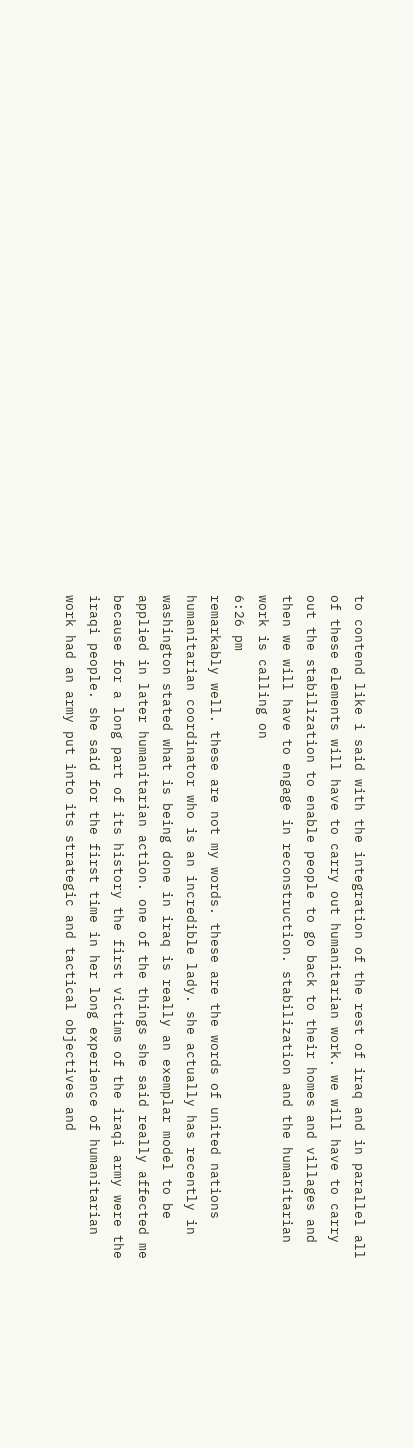to contend like i said with the integration of the rest of iraq and in parallel all of these elements will have to carry out humanitarian work. we will have to carry out the stabilization to enable people to go back to their homes and villages and then we will have to engage in reconstruction. stabilization and the humanitarian work is calling on
6:26 pm
remarkably well. these are not my words. these are the words of united nations humanitarian coordinator who is an incredible lady. she actually has recently in washington stated what is being done in iraq is really an exemplar model to be applied in later humanitarian action. one of the things she said really affected me because for a long part of its history the first victims of the iraqi army were the iraqi people. she said for the first time in her long experience of humanitarian work had an army put into its strategic and tactical objectives and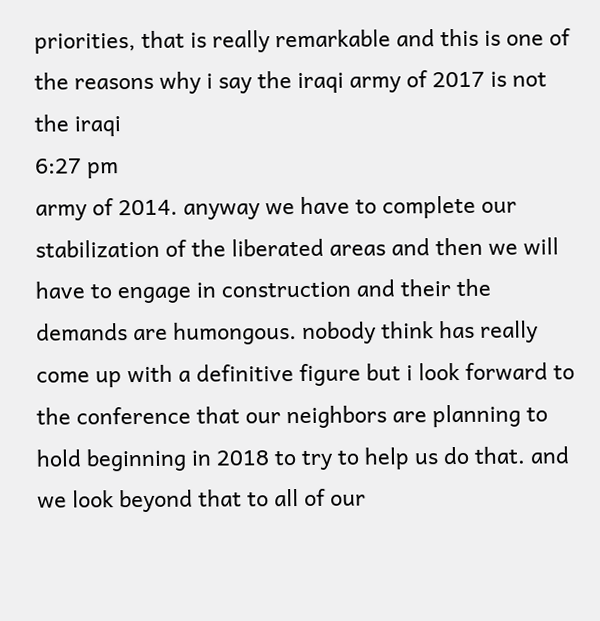priorities, that is really remarkable and this is one of the reasons why i say the iraqi army of 2017 is not the iraqi
6:27 pm
army of 2014. anyway we have to complete our stabilization of the liberated areas and then we will have to engage in construction and their the demands are humongous. nobody think has really come up with a definitive figure but i look forward to the conference that our neighbors are planning to hold beginning in 2018 to try to help us do that. and we look beyond that to all of our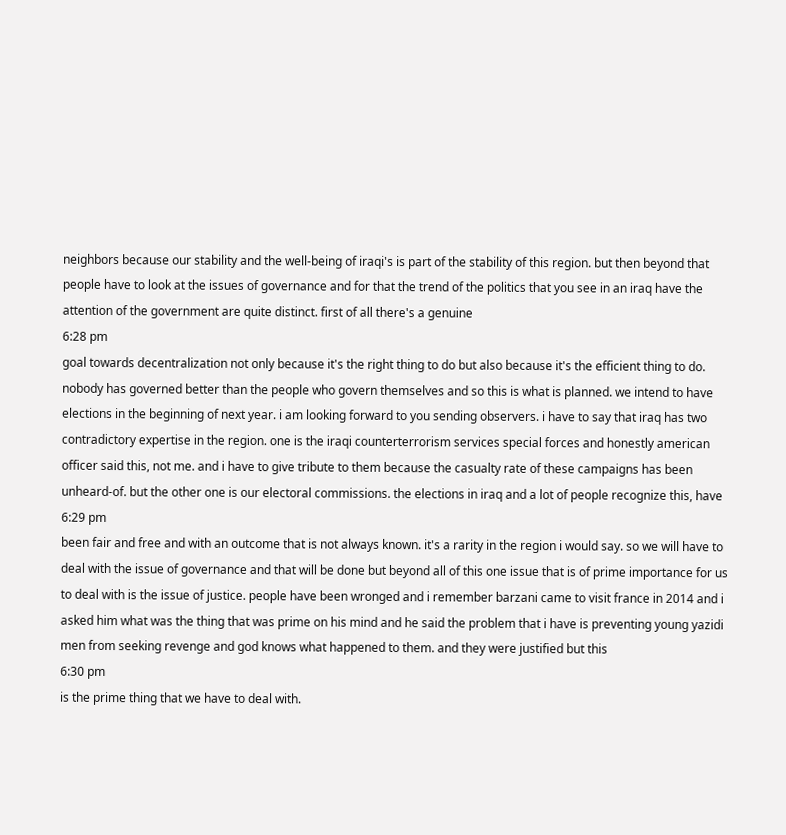neighbors because our stability and the well-being of iraqi's is part of the stability of this region. but then beyond that people have to look at the issues of governance and for that the trend of the politics that you see in an iraq have the attention of the government are quite distinct. first of all there's a genuine
6:28 pm
goal towards decentralization not only because it's the right thing to do but also because it's the efficient thing to do. nobody has governed better than the people who govern themselves and so this is what is planned. we intend to have elections in the beginning of next year. i am looking forward to you sending observers. i have to say that iraq has two contradictory expertise in the region. one is the iraqi counterterrorism services special forces and honestly american officer said this, not me. and i have to give tribute to them because the casualty rate of these campaigns has been unheard-of. but the other one is our electoral commissions. the elections in iraq and a lot of people recognize this, have
6:29 pm
been fair and free and with an outcome that is not always known. it's a rarity in the region i would say. so we will have to deal with the issue of governance and that will be done but beyond all of this one issue that is of prime importance for us to deal with is the issue of justice. people have been wronged and i remember barzani came to visit france in 2014 and i asked him what was the thing that was prime on his mind and he said the problem that i have is preventing young yazidi men from seeking revenge and god knows what happened to them. and they were justified but this
6:30 pm
is the prime thing that we have to deal with.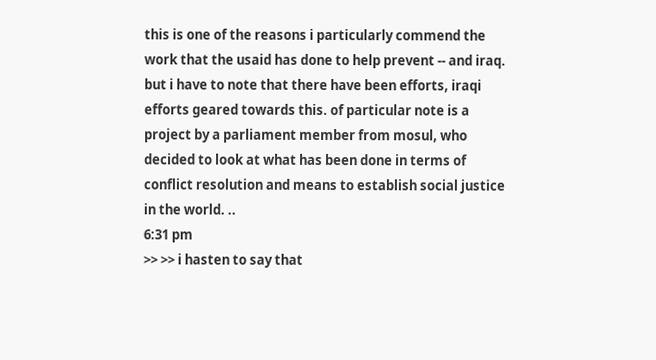this is one of the reasons i particularly commend the work that the usaid has done to help prevent -- and iraq. but i have to note that there have been efforts, iraqi efforts geared towards this. of particular note is a project by a parliament member from mosul, who decided to look at what has been done in terms of conflict resolution and means to establish social justice in the world. ..
6:31 pm
>> >> i hasten to say that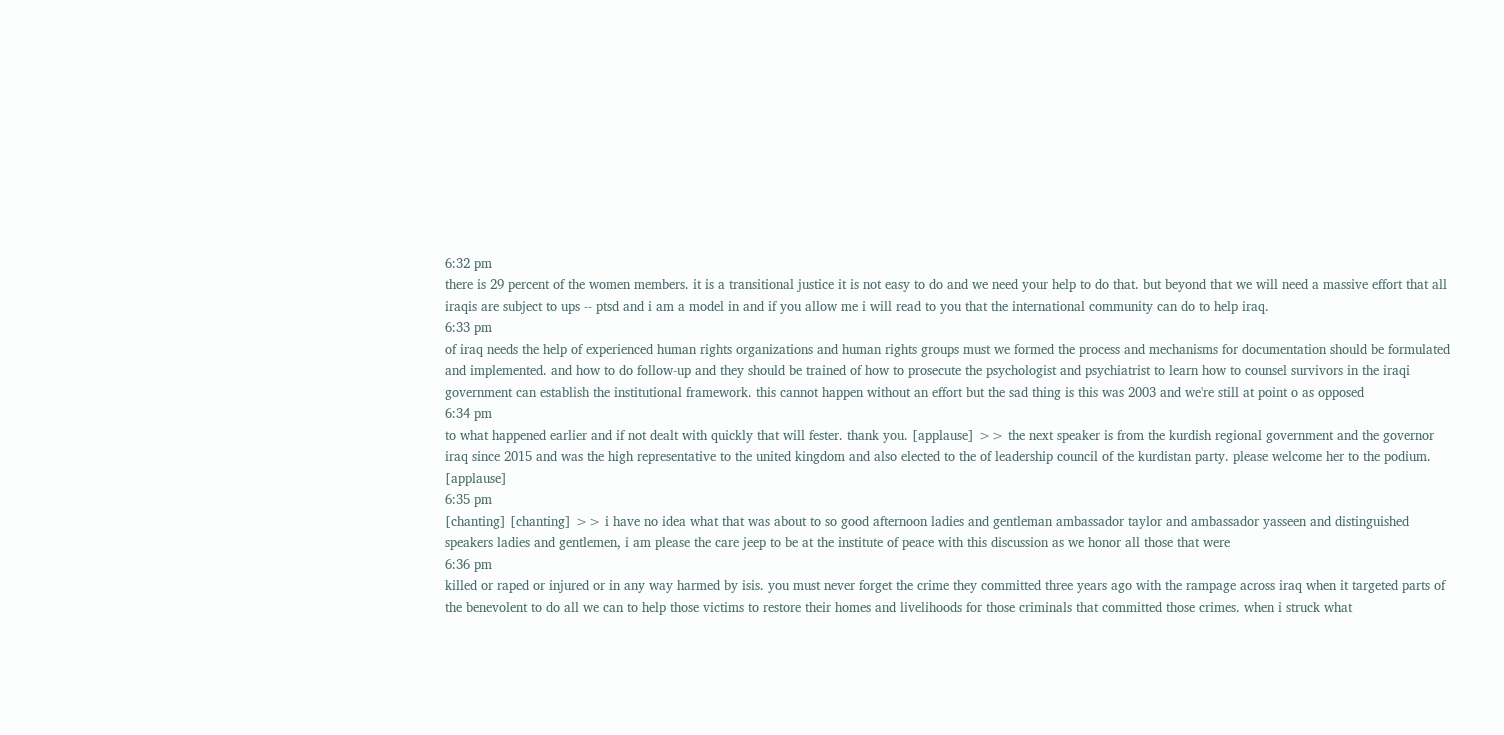6:32 pm
there is 29 percent of the women members. it is a transitional justice it is not easy to do and we need your help to do that. but beyond that we will need a massive effort that all iraqis are subject to ups -- ptsd and i am a model in and if you allow me i will read to you that the international community can do to help iraq.
6:33 pm
of iraq needs the help of experienced human rights organizations and human rights groups must we formed the process and mechanisms for documentation should be formulated and implemented. and how to do follow-up and they should be trained of how to prosecute the psychologist and psychiatrist to learn how to counsel survivors in the iraqi government can establish the institutional framework. this cannot happen without an effort but the sad thing is this was 2003 and we're still at point o as opposed
6:34 pm
to what happened earlier and if not dealt with quickly that will fester. thank you. [applause] >> the next speaker is from the kurdish regional government and the governor iraq since 2015 and was the high representative to the united kingdom and also elected to the of leadership council of the kurdistan party. please welcome her to the podium. [applause]
6:35 pm
[chanting] [chanting] >> i have no idea what that was about to so good afternoon ladies and gentleman ambassador taylor and ambassador yasseen and distinguished speakers ladies and gentlemen, i am please the care jeep to be at the institute of peace with this discussion as we honor all those that were
6:36 pm
killed or raped or injured or in any way harmed by isis. you must never forget the crime they committed three years ago with the rampage across iraq when it targeted parts of the benevolent to do all we can to help those victims to restore their homes and livelihoods for those criminals that committed those crimes. when i struck what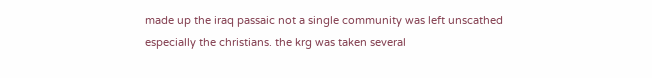made up the iraq passaic not a single community was left unscathed especially the christians. the krg was taken several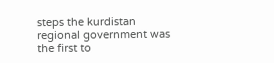steps the kurdistan regional government was the first to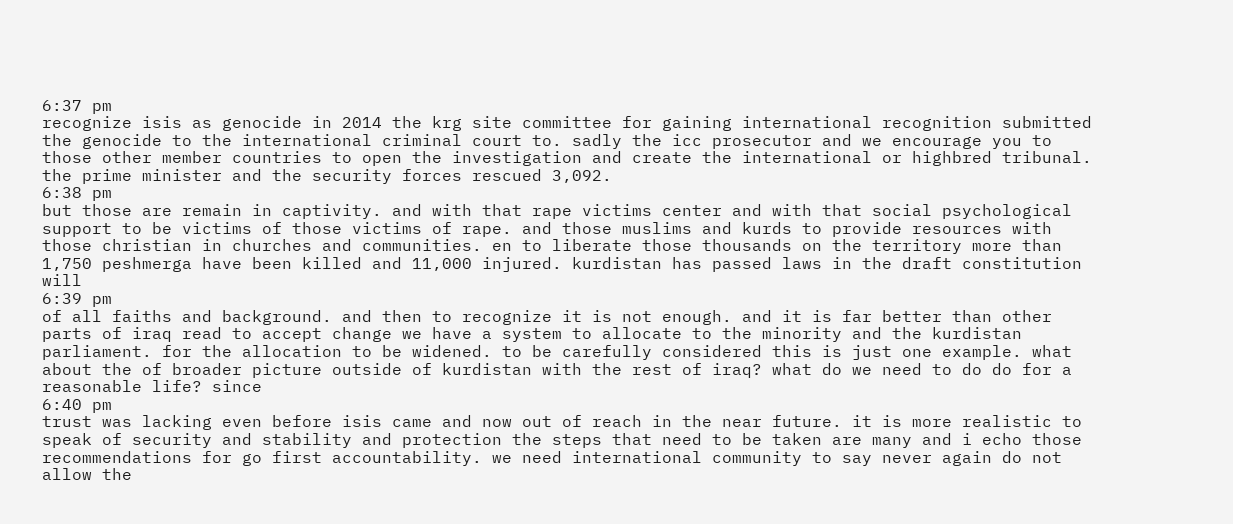6:37 pm
recognize isis as genocide in 2014 the krg site committee for gaining international recognition submitted the genocide to the international criminal court to. sadly the icc prosecutor and we encourage you to those other member countries to open the investigation and create the international or highbred tribunal. the prime minister and the security forces rescued 3,092.
6:38 pm
but those are remain in captivity. and with that rape victims center and with that social psychological support to be victims of those victims of rape. and those muslims and kurds to provide resources with those christian in churches and communities. en to liberate those thousands on the territory more than 1,750 peshmerga have been killed and 11,000 injured. kurdistan has passed laws in the draft constitution will
6:39 pm
of all faiths and background. and then to recognize it is not enough. and it is far better than other parts of iraq read to accept change we have a system to allocate to the minority and the kurdistan parliament. for the allocation to be widened. to be carefully considered this is just one example. what about the of broader picture outside of kurdistan with the rest of iraq? what do we need to do do for a reasonable life? since
6:40 pm
trust was lacking even before isis came and now out of reach in the near future. it is more realistic to speak of security and stability and protection the steps that need to be taken are many and i echo those recommendations for go first accountability. we need international community to say never again do not allow the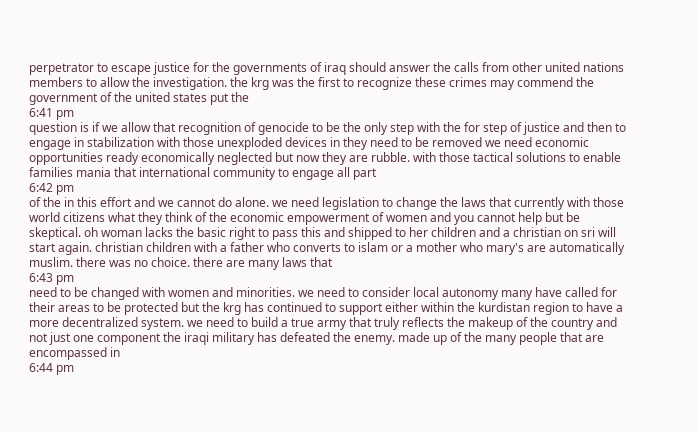perpetrator to escape justice for the governments of iraq should answer the calls from other united nations members to allow the investigation. the krg was the first to recognize these crimes may commend the government of the united states put the
6:41 pm
question is if we allow that recognition of genocide to be the only step with the for step of justice and then to engage in stabilization with those unexploded devices in they need to be removed we need economic opportunities ready economically neglected but now they are rubble. with those tactical solutions to enable families mania that international community to engage all part
6:42 pm
of the in this effort and we cannot do alone. we need legislation to change the laws that currently with those world citizens what they think of the economic empowerment of women and you cannot help but be skeptical. oh woman lacks the basic right to pass this and shipped to her children and a christian on sri will start again. christian children with a father who converts to islam or a mother who mary's are automatically muslim. there was no choice. there are many laws that
6:43 pm
need to be changed with women and minorities. we need to consider local autonomy many have called for their areas to be protected but the krg has continued to support either within the kurdistan region to have a more decentralized system. we need to build a true army that truly reflects the makeup of the country and not just one component the iraqi military has defeated the enemy. made up of the many people that are encompassed in
6:44 pm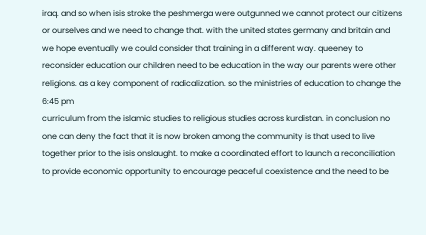iraq. and so when isis stroke the peshmerga were outgunned we cannot protect our citizens or ourselves and we need to change that. with the united states germany and britain and we hope eventually we could consider that training in a different way. queeney to reconsider education our children need to be education in the way our parents were other religions. as a key component of radicalization. so the ministries of education to change the
6:45 pm
curriculum from the islamic studies to religious studies across kurdistan. in conclusion no one can deny the fact that it is now broken among the community is that used to live together prior to the isis onslaught. to make a coordinated effort to launch a reconciliation to provide economic opportunity to encourage peaceful coexistence and the need to be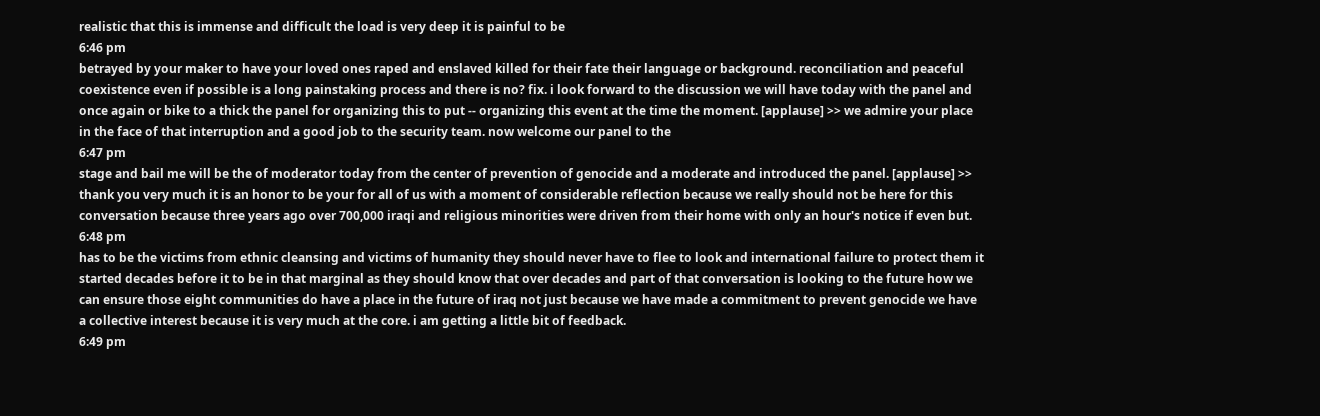realistic that this is immense and difficult the load is very deep it is painful to be
6:46 pm
betrayed by your maker to have your loved ones raped and enslaved killed for their fate their language or background. reconciliation and peaceful coexistence even if possible is a long painstaking process and there is no? fix. i look forward to the discussion we will have today with the panel and once again or bike to a thick the panel for organizing this to put -- organizing this event at the time the moment. [applause] >> we admire your place in the face of that interruption and a good job to the security team. now welcome our panel to the
6:47 pm
stage and bail me will be the of moderator today from the center of prevention of genocide and a moderate and introduced the panel. [applause] >> thank you very much it is an honor to be your for all of us with a moment of considerable reflection because we really should not be here for this conversation because three years ago over 700,000 iraqi and religious minorities were driven from their home with only an hour's notice if even but.
6:48 pm
has to be the victims from ethnic cleansing and victims of humanity they should never have to flee to look and international failure to protect them it started decades before it to be in that marginal as they should know that over decades and part of that conversation is looking to the future how we can ensure those eight communities do have a place in the future of iraq not just because we have made a commitment to prevent genocide we have a collective interest because it is very much at the core. i am getting a little bit of feedback.
6:49 pm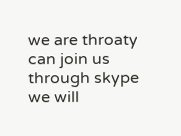we are throaty can join us through skype we will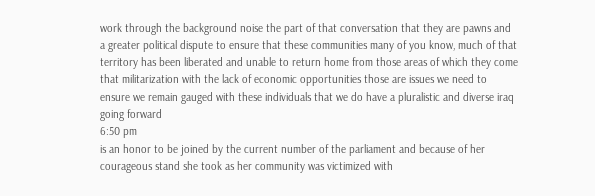work through the background noise the part of that conversation that they are pawns and a greater political dispute to ensure that these communities many of you know, much of that territory has been liberated and unable to return home from those areas of which they come that militarization with the lack of economic opportunities those are issues we need to ensure we remain gauged with these individuals that we do have a pluralistic and diverse iraq going forward
6:50 pm
is an honor to be joined by the current number of the parliament and because of her courageous stand she took as her community was victimized with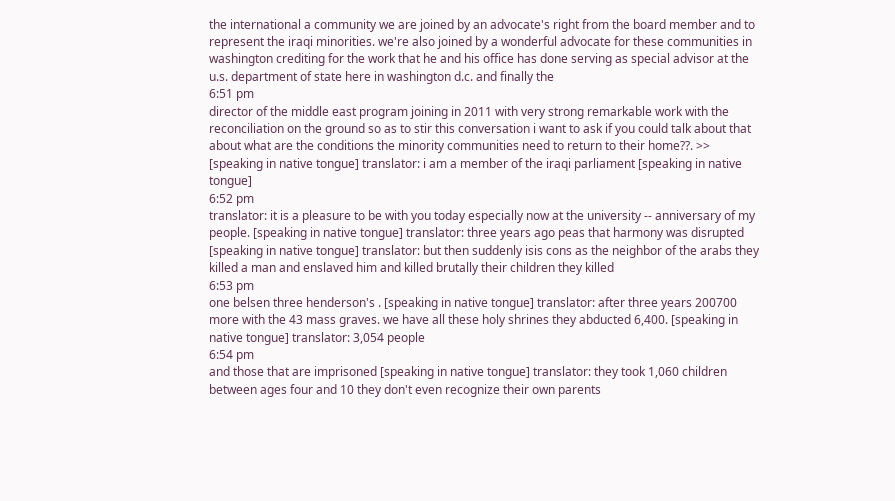the international a community we are joined by an advocate's right from the board member and to represent the iraqi minorities. we're also joined by a wonderful advocate for these communities in washington crediting for the work that he and his office has done serving as special advisor at the u.s. department of state here in washington d.c. and finally the
6:51 pm
director of the middle east program joining in 2011 with very strong remarkable work with the reconciliation on the ground so as to stir this conversation i want to ask if you could talk about that about what are the conditions the minority communities need to return to their home??. >> [speaking in native tongue] translator: i am a member of the iraqi parliament [speaking in native tongue]
6:52 pm
translator: it is a pleasure to be with you today especially now at the university -- anniversary of my people. [speaking in native tongue] translator: three years ago peas that harmony was disrupted [speaking in native tongue] translator: but then suddenly isis cons as the neighbor of the arabs they killed a man and enslaved him and killed brutally their children they killed
6:53 pm
one belsen three henderson's . [speaking in native tongue] translator: after three years 200700 more with the 43 mass graves. we have all these holy shrines they abducted 6,400. [speaking in native tongue] translator: 3,054 people
6:54 pm
and those that are imprisoned [speaking in native tongue] translator: they took 1,060 children between ages four and 10 they don't even recognize their own parents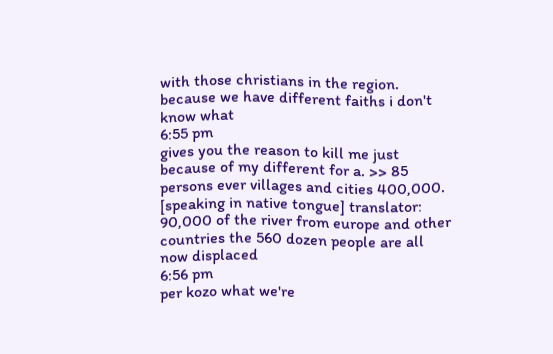with those christians in the region. because we have different faiths i don't know what
6:55 pm
gives you the reason to kill me just because of my different for a. >> 85 persons ever villages and cities 400,000. [speaking in native tongue] translator: 90,000 of the river from europe and other countries the 560 dozen people are all now displaced
6:56 pm
per kozo what we're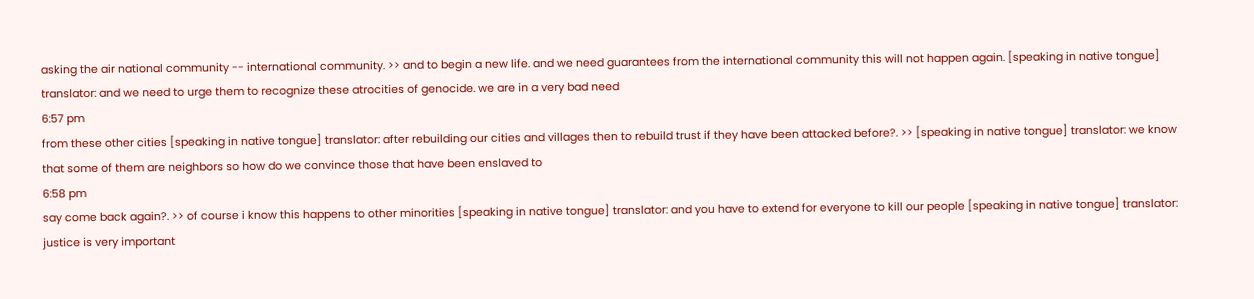asking the air national community -- international community. >> and to begin a new life. and we need guarantees from the international community this will not happen again. [speaking in native tongue] translator: and we need to urge them to recognize these atrocities of genocide. we are in a very bad need
6:57 pm
from these other cities [speaking in native tongue] translator: after rebuilding our cities and villages then to rebuild trust if they have been attacked before?. >> [speaking in native tongue] translator: we know that some of them are neighbors so how do we convince those that have been enslaved to
6:58 pm
say come back again?. >> of course i know this happens to other minorities [speaking in native tongue] translator: and you have to extend for everyone to kill our people [speaking in native tongue] translator: justice is very important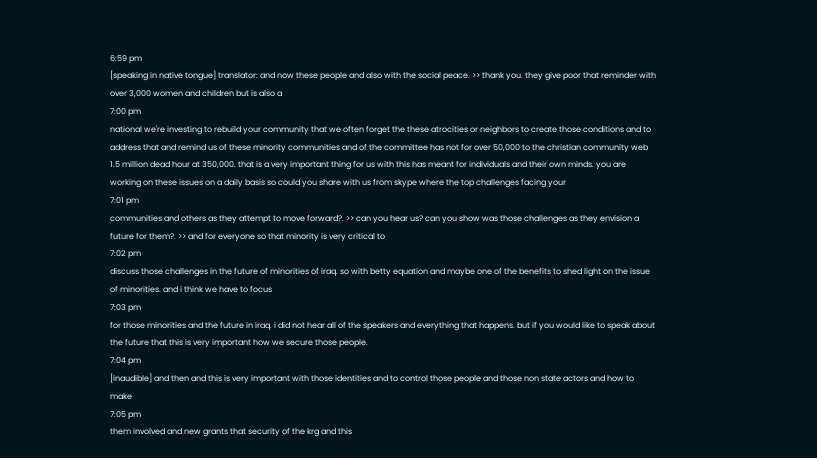6:59 pm
[speaking in native tongue] translator: and now these people and also with the social peace. >> thank you. they give poor that reminder with over 3,000 women and children but is also a
7:00 pm
national we're investing to rebuild your community that we often forget the these atrocities or neighbors to create those conditions and to address that and remind us of these minority communities and of the committee has not for over 50,000 to the christian community web 1.5 million dead hour at 350,000. that is a very important thing for us with this has meant for individuals and their own minds. you are working on these issues on a daily basis so could you share with us from skype where the top challenges facing your
7:01 pm
communities and others as they attempt to move forward?. >> can you hear us? can you show was those challenges as they envision a future for them?. >> and for everyone so that minority is very critical to
7:02 pm
discuss those challenges in the future of minorities of iraq. so with betty equation and maybe one of the benefits to shed light on the issue of minorities. and i think we have to focus
7:03 pm
for those minorities and the future in iraq. i did not hear all of the speakers and everything that happens. but if you would like to speak about the future that this is very important how we secure those people.
7:04 pm
[inaudible] and then and this is very important with those identities and to control those people and those non state actors and how to make
7:05 pm
them involved and new grants that security of the krg and this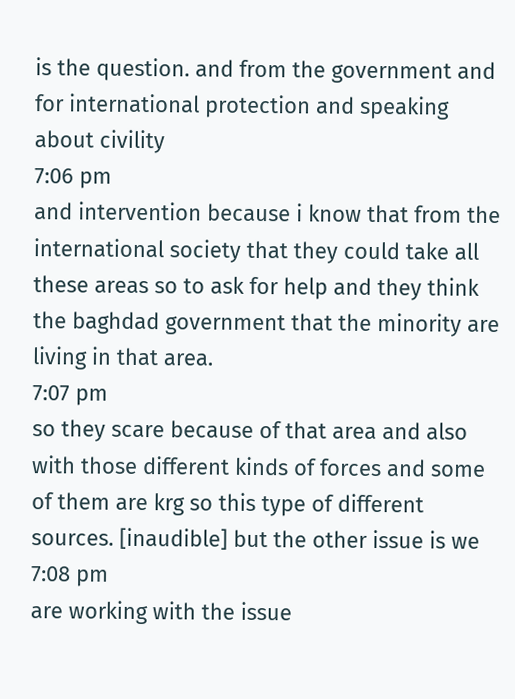is the question. and from the government and for international protection and speaking about civility
7:06 pm
and intervention because i know that from the international society that they could take all these areas so to ask for help and they think the baghdad government that the minority are living in that area.
7:07 pm
so they scare because of that area and also with those different kinds of forces and some of them are krg so this type of different sources. [inaudible] but the other issue is we
7:08 pm
are working with the issue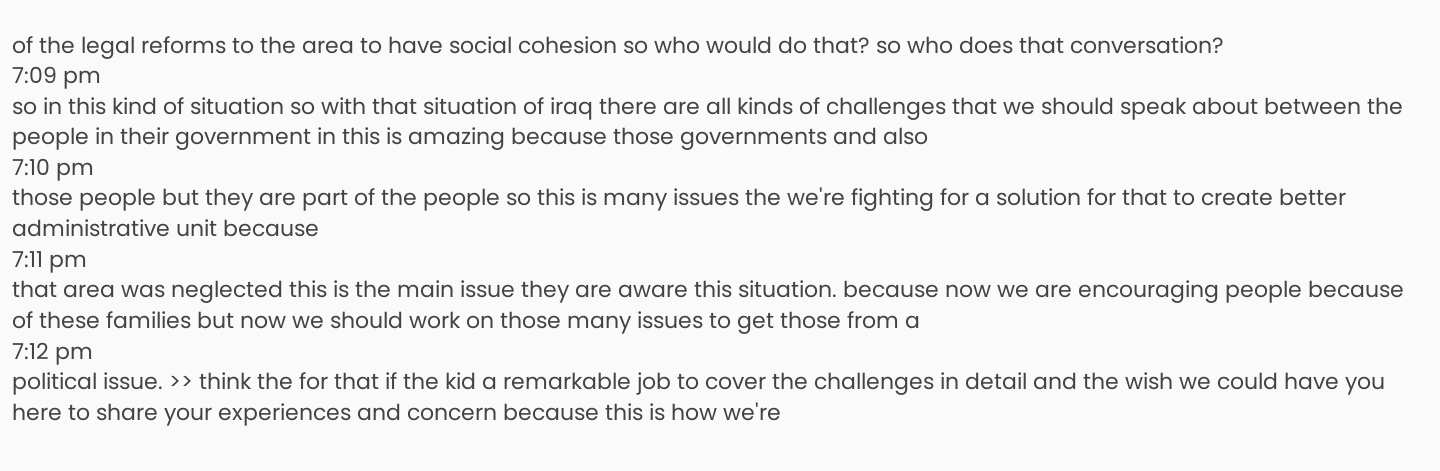of the legal reforms to the area to have social cohesion so who would do that? so who does that conversation?
7:09 pm
so in this kind of situation so with that situation of iraq there are all kinds of challenges that we should speak about between the people in their government in this is amazing because those governments and also
7:10 pm
those people but they are part of the people so this is many issues the we're fighting for a solution for that to create better administrative unit because
7:11 pm
that area was neglected this is the main issue they are aware this situation. because now we are encouraging people because of these families but now we should work on those many issues to get those from a
7:12 pm
political issue. >> think the for that if the kid a remarkable job to cover the challenges in detail and the wish we could have you here to share your experiences and concern because this is how we're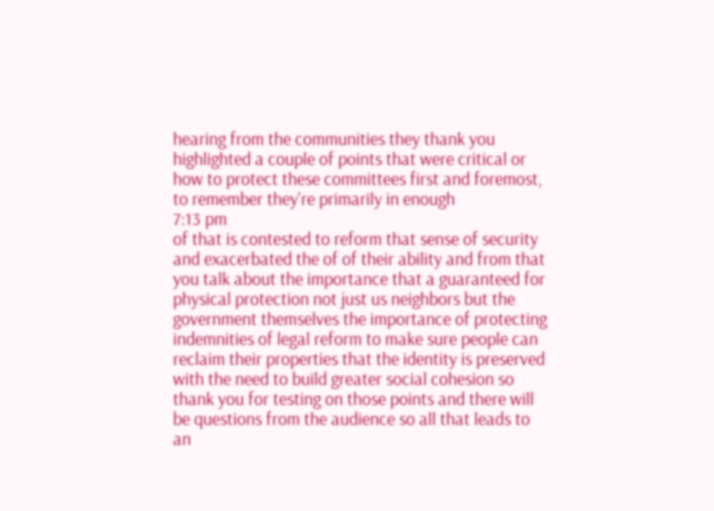hearing from the communities they thank you highlighted a couple of points that were critical or how to protect these committees first and foremost, to remember they're primarily in enough
7:13 pm
of that is contested to reform that sense of security and exacerbated the of of their ability and from that you talk about the importance that a guaranteed for physical protection not just us neighbors but the government themselves the importance of protecting indemnities of legal reform to make sure people can reclaim their properties that the identity is preserved with the need to build greater social cohesion so thank you for testing on those points and there will be questions from the audience so all that leads to an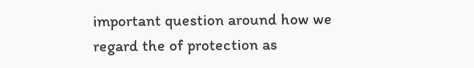important question around how we regard the of protection as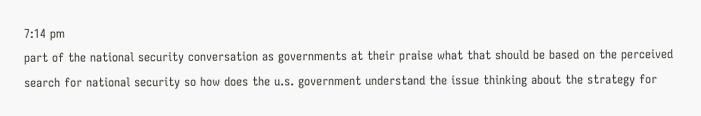7:14 pm
part of the national security conversation as governments at their praise what that should be based on the perceived search for national security so how does the u.s. government understand the issue thinking about the strategy for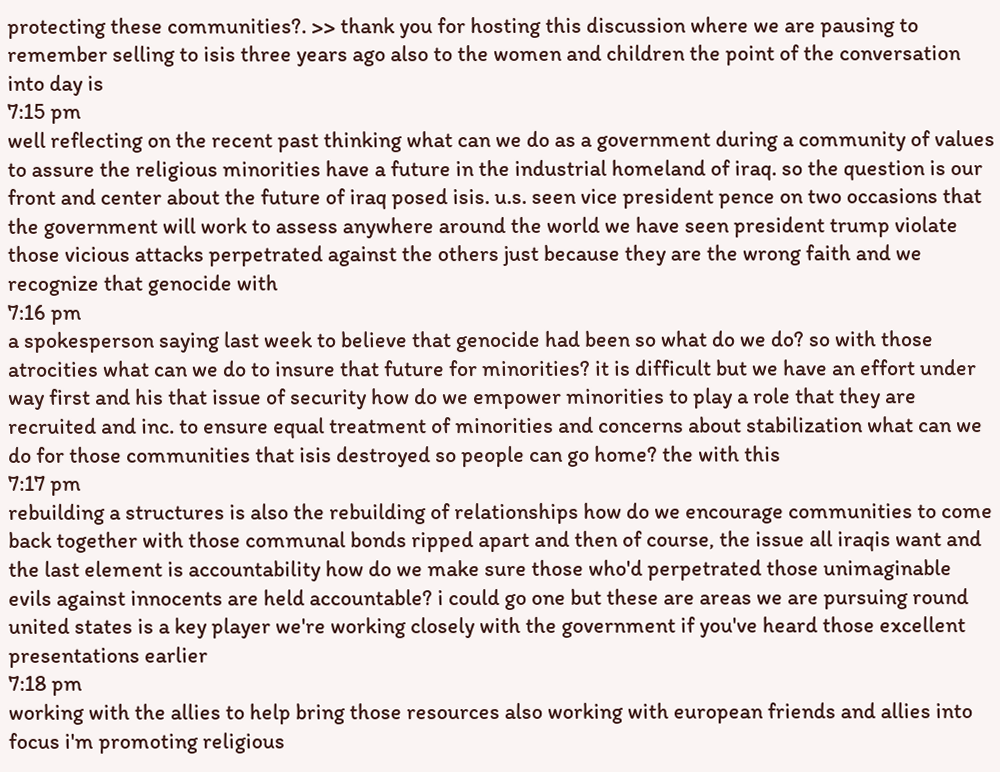protecting these communities?. >> thank you for hosting this discussion where we are pausing to remember selling to isis three years ago also to the women and children the point of the conversation into day is
7:15 pm
well reflecting on the recent past thinking what can we do as a government during a community of values to assure the religious minorities have a future in the industrial homeland of iraq. so the question is our front and center about the future of iraq posed isis. u.s. seen vice president pence on two occasions that the government will work to assess anywhere around the world we have seen president trump violate those vicious attacks perpetrated against the others just because they are the wrong faith and we recognize that genocide with
7:16 pm
a spokesperson saying last week to believe that genocide had been so what do we do? so with those atrocities what can we do to insure that future for minorities? it is difficult but we have an effort under way first and his that issue of security how do we empower minorities to play a role that they are recruited and inc. to ensure equal treatment of minorities and concerns about stabilization what can we do for those communities that isis destroyed so people can go home? the with this
7:17 pm
rebuilding a structures is also the rebuilding of relationships how do we encourage communities to come back together with those communal bonds ripped apart and then of course, the issue all iraqis want and the last element is accountability how do we make sure those who'd perpetrated those unimaginable evils against innocents are held accountable? i could go one but these are areas we are pursuing round united states is a key player we're working closely with the government if you've heard those excellent presentations earlier
7:18 pm
working with the allies to help bring those resources also working with european friends and allies into focus i'm promoting religious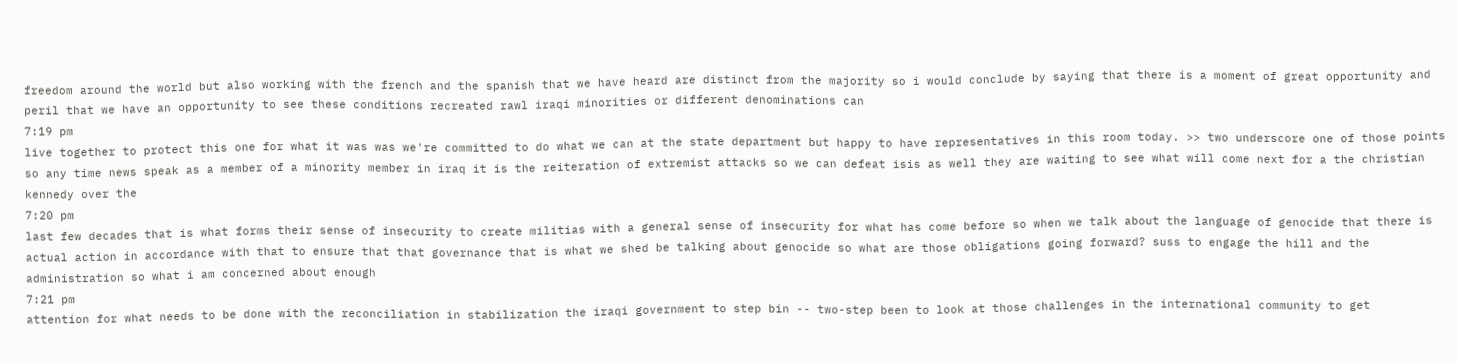freedom around the world but also working with the french and the spanish that we have heard are distinct from the majority so i would conclude by saying that there is a moment of great opportunity and peril that we have an opportunity to see these conditions recreated rawl iraqi minorities or different denominations can
7:19 pm
live together to protect this one for what it was was we're committed to do what we can at the state department but happy to have representatives in this room today. >> two underscore one of those points so any time news speak as a member of a minority member in iraq it is the reiteration of extremist attacks so we can defeat isis as well they are waiting to see what will come next for a the christian kennedy over the
7:20 pm
last few decades that is what forms their sense of insecurity to create militias with a general sense of insecurity for what has come before so when we talk about the language of genocide that there is actual action in accordance with that to ensure that that governance that is what we shed be talking about genocide so what are those obligations going forward? suss to engage the hill and the administration so what i am concerned about enough
7:21 pm
attention for what needs to be done with the reconciliation in stabilization the iraqi government to step bin -- two-step been to look at those challenges in the international community to get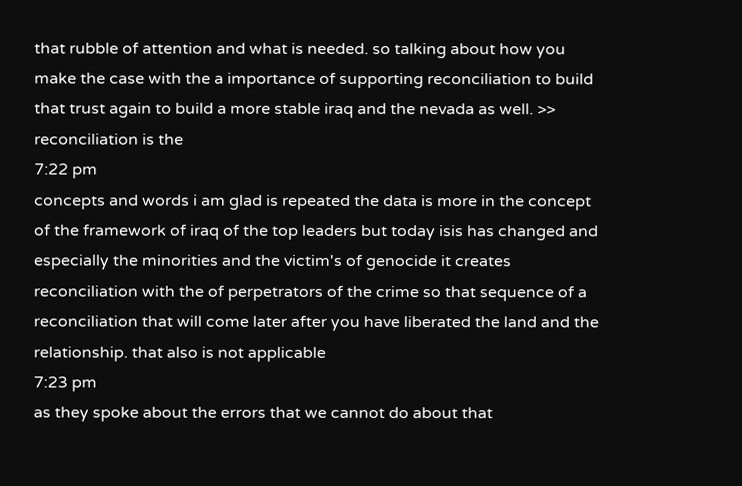that rubble of attention and what is needed. so talking about how you make the case with the a importance of supporting reconciliation to build that trust again to build a more stable iraq and the nevada as well. >> reconciliation is the
7:22 pm
concepts and words i am glad is repeated the data is more in the concept of the framework of iraq of the top leaders but today isis has changed and especially the minorities and the victim's of genocide it creates reconciliation with the of perpetrators of the crime so that sequence of a reconciliation that will come later after you have liberated the land and the relationship. that also is not applicable
7:23 pm
as they spoke about the errors that we cannot do about that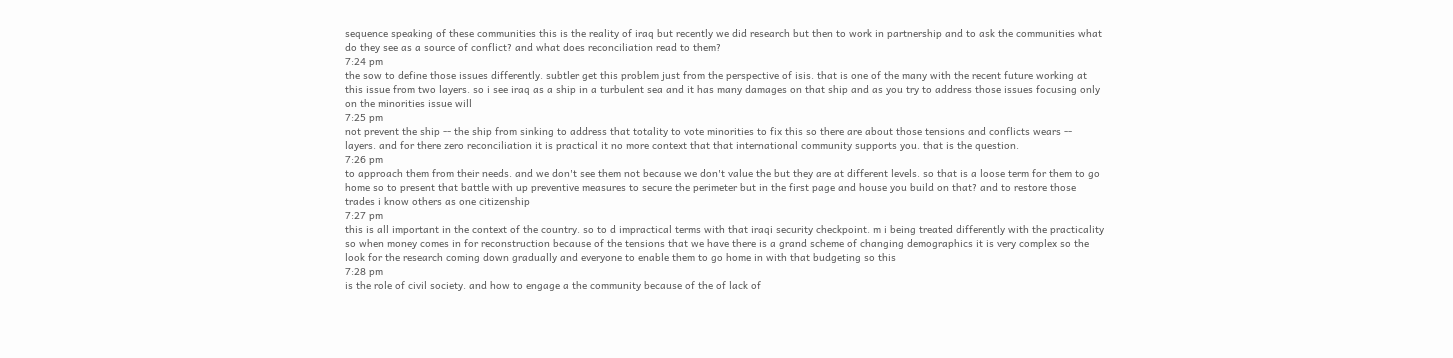sequence speaking of these communities this is the reality of iraq but recently we did research but then to work in partnership and to ask the communities what do they see as a source of conflict? and what does reconciliation read to them?
7:24 pm
the sow to define those issues differently. subtler get this problem just from the perspective of isis. that is one of the many with the recent future working at this issue from two layers. so i see iraq as a ship in a turbulent sea and it has many damages on that ship and as you try to address those issues focusing only on the minorities issue will
7:25 pm
not prevent the ship -- the ship from sinking to address that totality to vote minorities to fix this so there are about those tensions and conflicts wears -- layers. and for there zero reconciliation it is practical it no more context that that international community supports you. that is the question.
7:26 pm
to approach them from their needs. and we don't see them not because we don't value the but they are at different levels. so that is a loose term for them to go home so to present that battle with up preventive measures to secure the perimeter but in the first page and house you build on that? and to restore those trades i know others as one citizenship
7:27 pm
this is all important in the context of the country. so to d impractical terms with that iraqi security checkpoint. m i being treated differently with the practicality so when money comes in for reconstruction because of the tensions that we have there is a grand scheme of changing demographics it is very complex so the look for the research coming down gradually and everyone to enable them to go home in with that budgeting so this
7:28 pm
is the role of civil society. and how to engage a the community because of the of lack of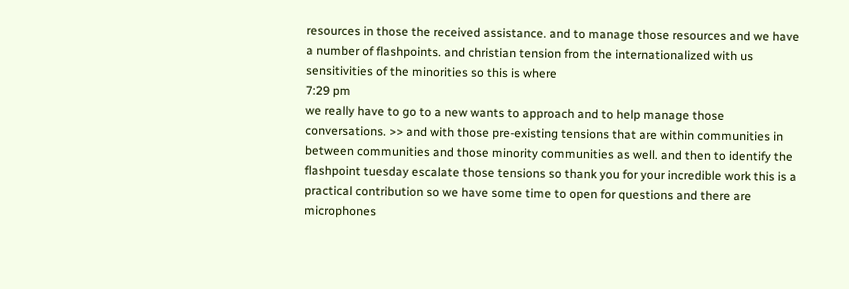resources in those the received assistance. and to manage those resources and we have a number of flashpoints. and christian tension from the internationalized with us sensitivities of the minorities so this is where
7:29 pm
we really have to go to a new wants to approach and to help manage those conversations. >> and with those pre-existing tensions that are within communities in between communities and those minority communities as well. and then to identify the flashpoint tuesday escalate those tensions so thank you for your incredible work this is a practical contribution so we have some time to open for questions and there are microphones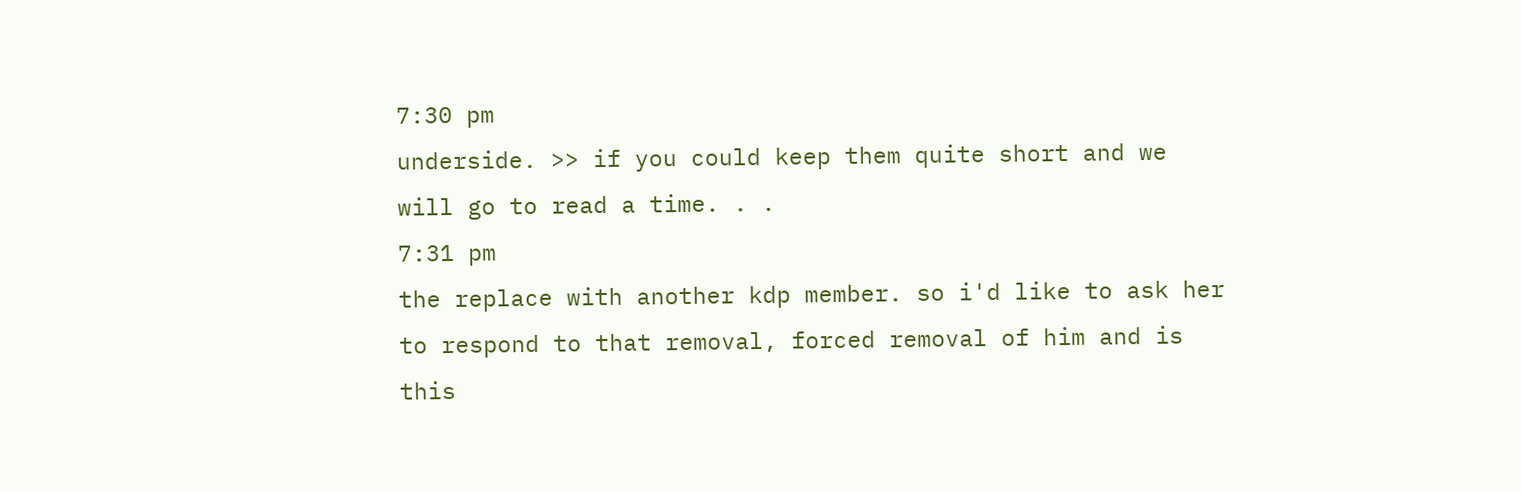7:30 pm
underside. >> if you could keep them quite short and we will go to read a time. . .
7:31 pm
the replace with another kdp member. so i'd like to ask her to respond to that removal, forced removal of him and is this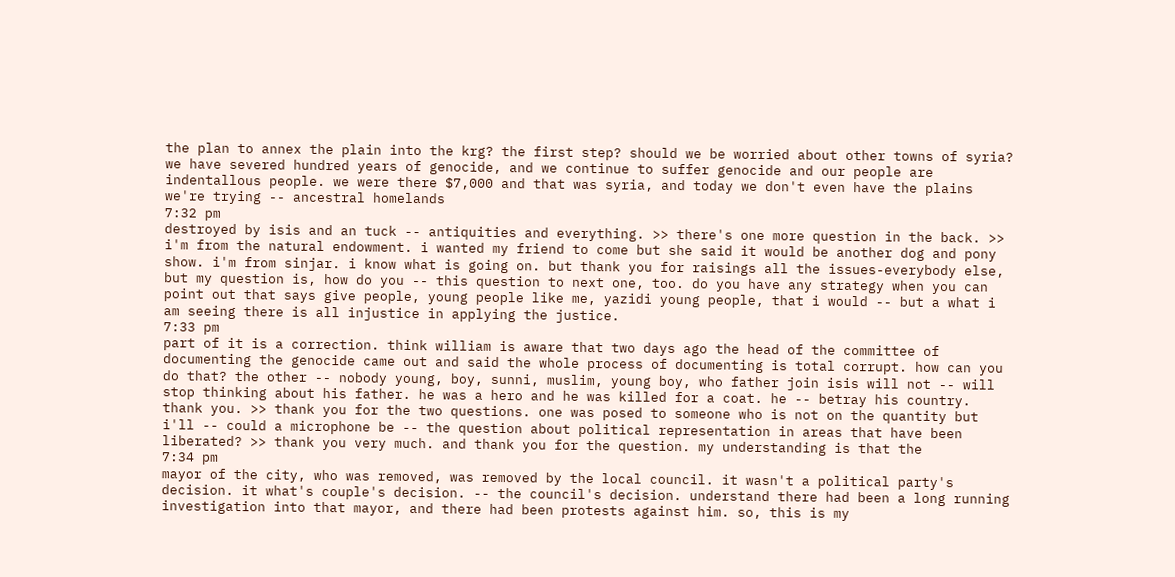the plan to annex the plain into the krg? the first step? should we be worried about other towns of syria? we have severed hundred years of genocide, and we continue to suffer genocide and our people are indentallous people. we were there $7,000 and that was syria, and today we don't even have the plains we're trying -- ancestral homelands
7:32 pm
destroyed by isis and an tuck -- antiquities and everything. >> there's one more question in the back. >> i'm from the natural endowment. i wanted my friend to come but she said it would be another dog and pony show. i'm from sinjar. i know what is going on. but thank you for raisings all the issues-everybody else, but my question is, how do you -- this question to next one, too. do you have any strategy when you can point out that says give people, young people like me, yazidi young people, that i would -- but a what i am seeing there is all injustice in applying the justice.
7:33 pm
part of it is a correction. think william is aware that two days ago the head of the committee of documenting the genocide came out and said the whole process of documenting is total corrupt. how can you do that? the other -- nobody young, boy, sunni, muslim, young boy, who father join isis will not -- will stop thinking about his father. he was a hero and he was killed for a coat. he -- betray his country. thank you. >> thank you for the two questions. one was posed to someone who is not on the quantity but i'll -- could a microphone be -- the question about political representation in areas that have been liberated? >> thank you very much. and thank you for the question. my understanding is that the
7:34 pm
mayor of the city, who was removed, was removed by the local council. it wasn't a political party's decision. it what's couple's decision. -- the council's decision. understand there had been a long running investigation into that mayor, and there had been protests against him. so, this is my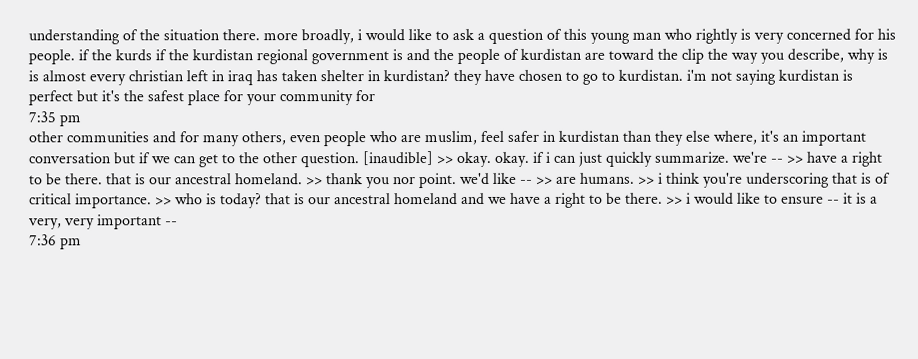understanding of the situation there. more broadly, i would like to ask a question of this young man who rightly is very concerned for his people. if the kurds if the kurdistan regional government is and the people of kurdistan are toward the clip the way you describe, why is is almost every christian left in iraq has taken shelter in kurdistan? they have chosen to go to kurdistan. i'm not saying kurdistan is perfect but it's the safest place for your community for
7:35 pm
other communities and for many others, even people who are muslim, feel safer in kurdistan than they else where, it's an important conversation but if we can get to the other question. [inaudible] >> okay. okay. if i can just quickly summarize. we're -- >> have a right to be there. that is our ancestral homeland. >> thank you nor point. we'd like -- >> are humans. >> i think you're underscoring that is of critical importance. >> who is today? that is our ancestral homeland and we have a right to be there. >> i would like to ensure -- it is a very, very important --
7:36 pm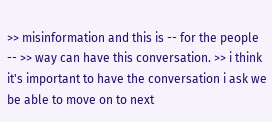>> misinformation and this is -- for the people -- >> way can have this conversation. >> i think it's important to have the conversation i ask we be able to move on to next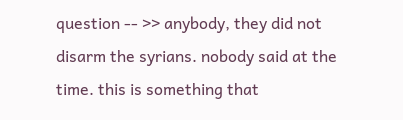question -- >> anybody, they did not disarm the syrians. nobody said at the time. this is something that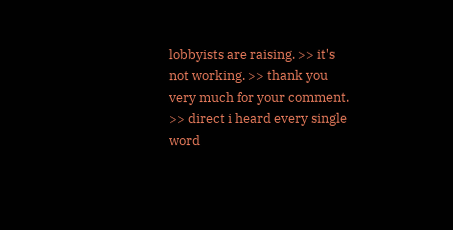lobbyists are raising. >> it's not working. >> thank you very much for your comment. >> direct i heard every single word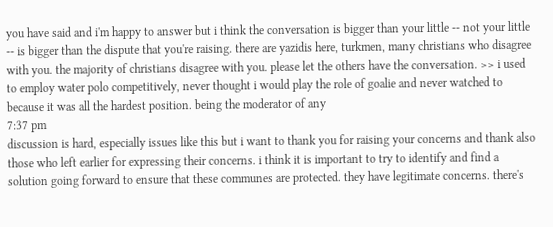you have said and i'm happy to answer but i think the conversation is bigger than your little -- not your little -- is bigger than the dispute that you're raising. there are yazidis here, turkmen, many christians who disagree with you. the majority of christians disagree with you. please let the others have the conversation. >> i used to employ water polo competitively, never thought i would play the role of goalie and never watched to because it was all the hardest position. being the moderator of any
7:37 pm
discussion is hard, especially issues like this but i want to thank you for raising your concerns and thank also those who left earlier for expressing their concerns. i think it is important to try to identify and find a solution going forward to ensure that these communes are protected. they have legitimate concerns. there's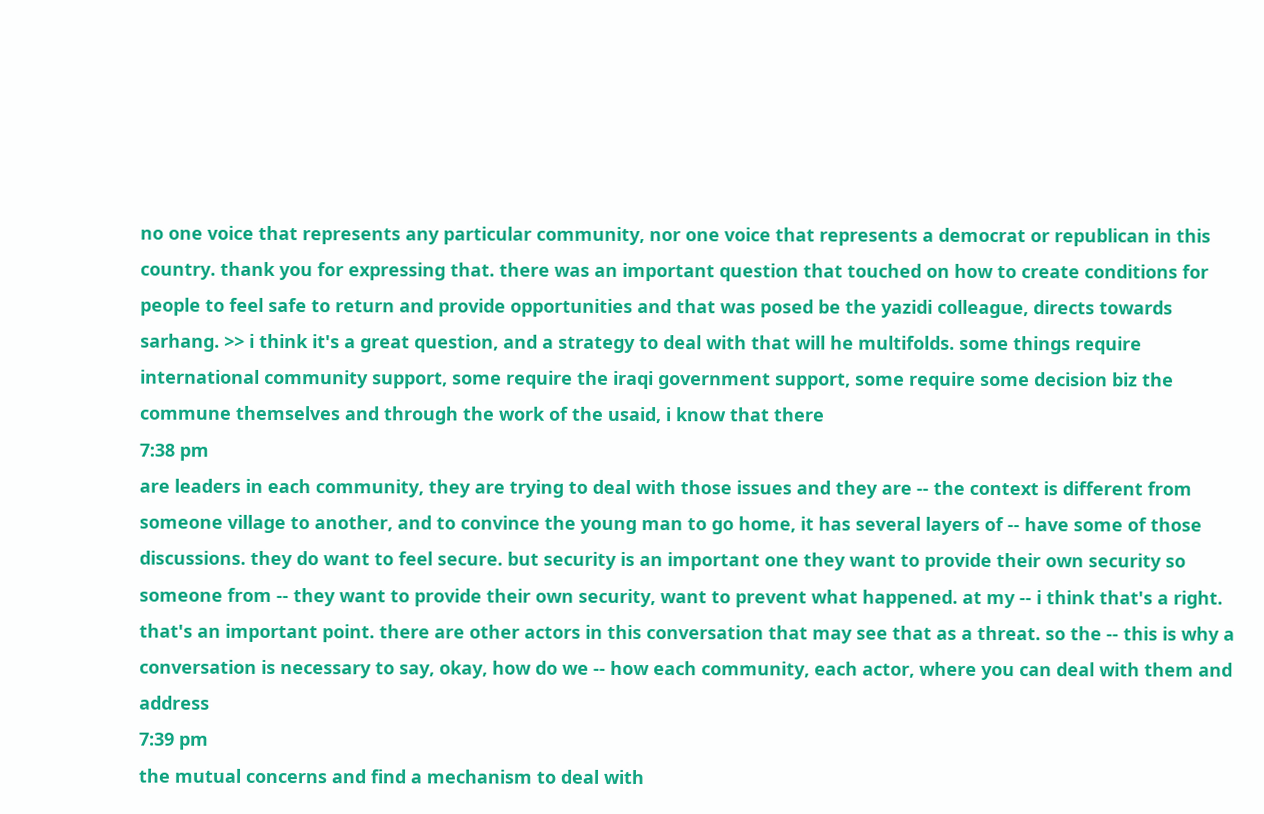no one voice that represents any particular community, nor one voice that represents a democrat or republican in this country. thank you for expressing that. there was an important question that touched on how to create conditions for people to feel safe to return and provide opportunities and that was posed be the yazidi colleague, directs towards sarhang. >> i think it's a great question, and a strategy to deal with that will he multifolds. some things require international community support, some require the iraqi government support, some require some decision biz the commune themselves and through the work of the usaid, i know that there
7:38 pm
are leaders in each community, they are trying to deal with those issues and they are -- the context is different from someone village to another, and to convince the young man to go home, it has several layers of -- have some of those discussions. they do want to feel secure. but security is an important one they want to provide their own security so someone from -- they want to provide their own security, want to prevent what happened. at my -- i think that's a right. that's an important point. there are other actors in this conversation that may see that as a threat. so the -- this is why a conversation is necessary to say, okay, how do we -- how each community, each actor, where you can deal with them and address
7:39 pm
the mutual concerns and find a mechanism to deal with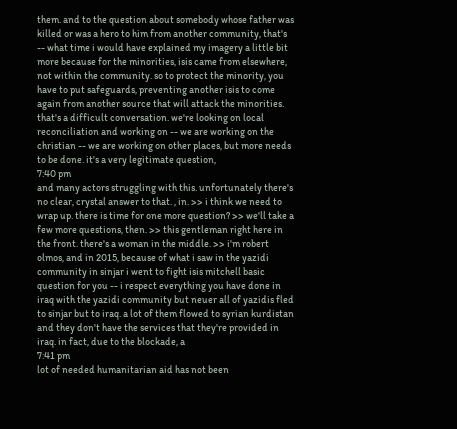them. and to the question about somebody whose father was killed or was a hero to him from another community, that's -- what time i would have explained my imagery a little bit more because for the minorities, isis came from elsewhere, not within the community. so to protect the minority, you have to put safeguards, preventing another isis to come again from another source that will attack the minorities. that's a difficult conversation. we're looking on local reconciliation and working on -- we are working on the christian -- we are working on other places, but more needs to be done. it's a very legitimate question,
7:40 pm
and many actors struggling with this. unfortunately there's no clear, crystal answer to that. , in. >> i think we need to wrap up. there is time for one more question? >> we'll take a few more questions, then. >> this gentleman right here in the front. there's a woman in the middle. >> i'm robert olmos, and in 2015, because of what i saw in the yazidi community in sinjar i went to fight isis mitchell basic question for you -- i respect everything you have done in iraq with the yazidi community but neuer all of yazidis fled to sinjar but to iraq. a lot of them flowed to syrian kurdistan and they don't have the services that they're provided in iraq. in fact, due to the blockade, a
7:41 pm
lot of needed humanitarian aid has not been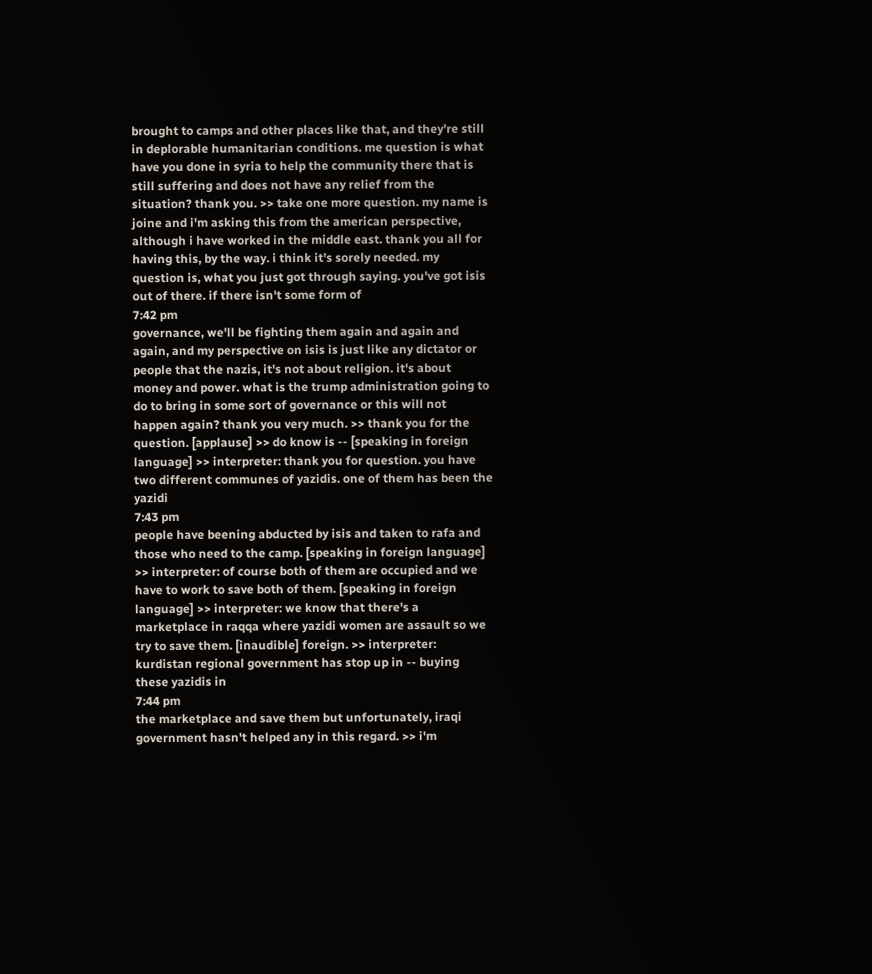brought to camps and other places like that, and they're still in deplorable humanitarian conditions. me question is what have you done in syria to help the community there that is still suffering and does not have any relief from the situation? thank you. >> take one more question. my name is joine and i'm asking this from the american perspective, although i have worked in the middle east. thank you all for having this, by the way. i think it's sorely needed. my question is, what you just got through saying. you've got isis out of there. if there isn't some form of
7:42 pm
governance, we'll be fighting them again and again and again, and my perspective on isis is just like any dictator or people that the nazis, it's not about religion. it's about money and power. what is the trump administration going to do to bring in some sort of governance or this will not happen again? thank you very much. >> thank you for the question. [applause] >> do know is -- [speaking in foreign language] >> interpreter: thank you for question. you have two different communes of yazidis. one of them has been the yazidi
7:43 pm
people have beening abducted by isis and taken to rafa and those who need to the camp. [speaking in foreign language] >> interpreter: of course both of them are occupied and we have to work to save both of them. [speaking in foreign language] >> interpreter: we know that there's a marketplace in raqqa where yazidi women are assault so we try to save them. [inaudible] foreign. >> interpreter: kurdistan regional government has stop up in -- buying these yazidis in
7:44 pm
the marketplace and save them but unfortunately, iraqi government hasn't helped any in this regard. >> i'm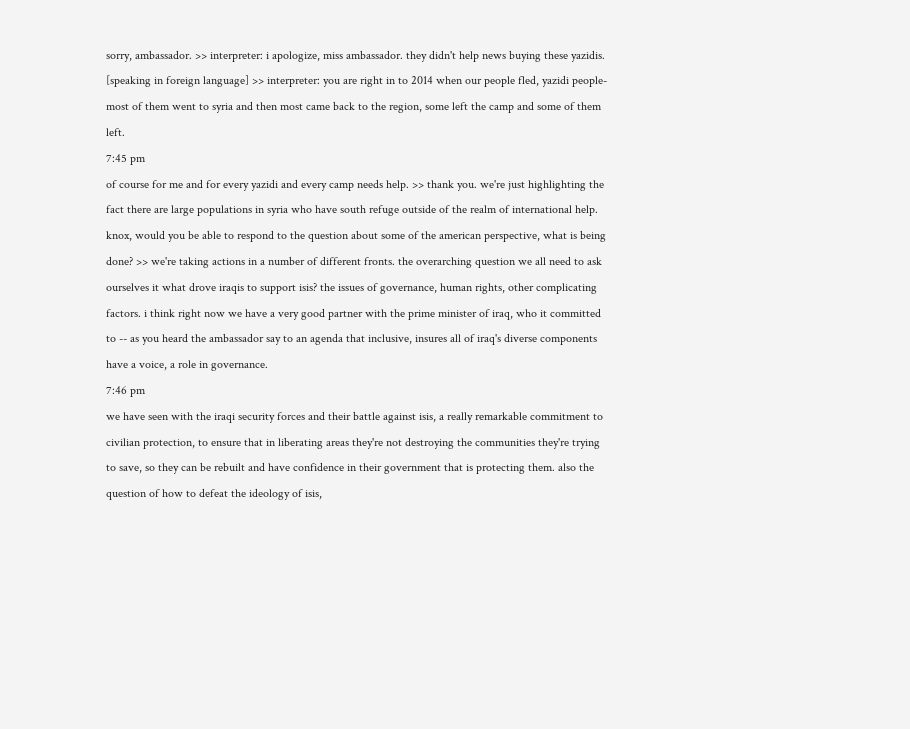sorry, ambassador. >> interpreter: i apologize, miss ambassador. they didn't help news buying these yazidis. [speaking in foreign language] >> interpreter: you are right in to 2014 when our people fled, yazidi people-most of them went to syria and then most came back to the region, some left the camp and some of them left.
7:45 pm
of course for me and for every yazidi and every camp needs help. >> thank you. we're just highlighting the fact there are large populations in syria who have south refuge outside of the realm of international help. knox, would you be able to respond to the question about some of the american perspective, what is being done? >> we're taking actions in a number of different fronts. the overarching question we all need to ask ourselves it what drove iraqis to support isis? the issues of governance, human rights, other complicating factors. i think right now we have a very good partner with the prime minister of iraq, who it committed to -- as you heard the ambassador say to an agenda that inclusive, insures all of iraq's diverse components have a voice, a role in governance.
7:46 pm
we have seen with the iraqi security forces and their battle against isis, a really remarkable commitment to civilian protection, to ensure that in liberating areas they're not destroying the communities they're trying to save, so they can be rebuilt and have confidence in their government that is protecting them. also the question of how to defeat the ideology of isis,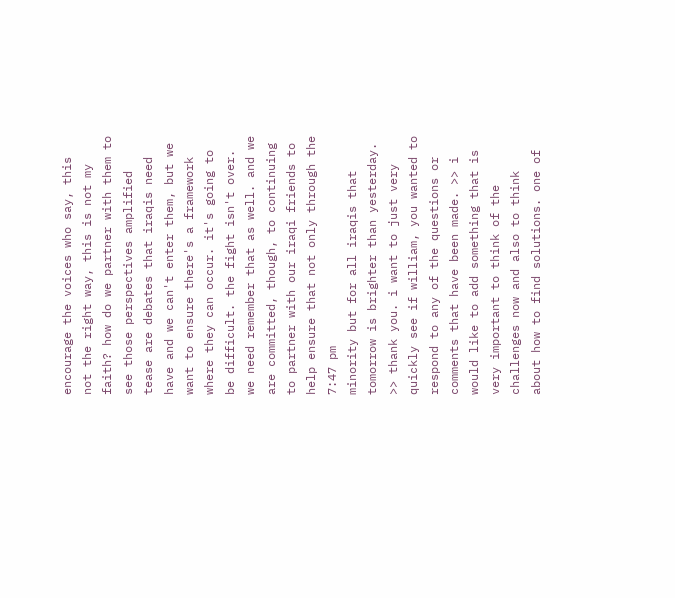encourage the voices who say, this not the right way, this is not my faith? how do we partner with them to see those perspectives amplified tease are debates that iraqis need have and we can't enter them, but we want to ensure there's a framework where they can occur. it's going to be difficult. the fight isn't over. we need remember that as well. and we are committed, though, to continuing to partner with our iraqi friends to help ensure that not only through the
7:47 pm
minority but for all iraqis that tomorrow is brighter than yesterday. >> thank you. i want to just very quickly see if william, you wanted to respond to any of the questions or comments that have been made. >> i would like to add something that is very important to think of the challenges now and also to think about how to find solutions. one of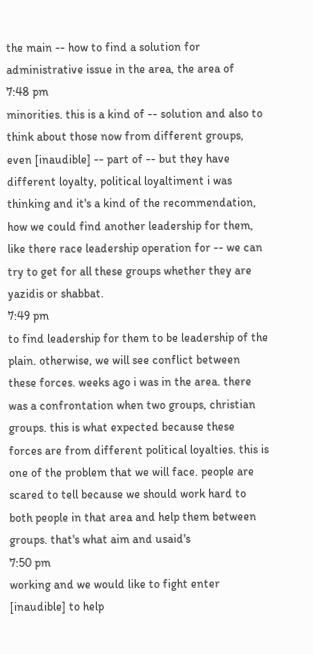the main -- how to find a solution for administrative issue in the area, the area of
7:48 pm
minorities. this is a kind of -- solution and also to think about those now from different groups, even [inaudible] -- part of -- but they have different loyalty, political loyaltiment i was thinking and it's a kind of the recommendation, how we could find another leadership for them, like there race leadership operation for -- we can try to get for all these groups whether they are yazidis or shabbat.
7:49 pm
to find leadership for them to be leadership of the plain. otherwise, we will see conflict between these forces. weeks ago i was in the area. there was a confrontation when two groups, christian groups. this is what expected because these forces are from different political loyalties. this is one of the problem that we will face. people are scared to tell because we should work hard to both people in that area and help them between groups. that's what aim and usaid's
7:50 pm
working and we would like to fight enter [inaudible] to help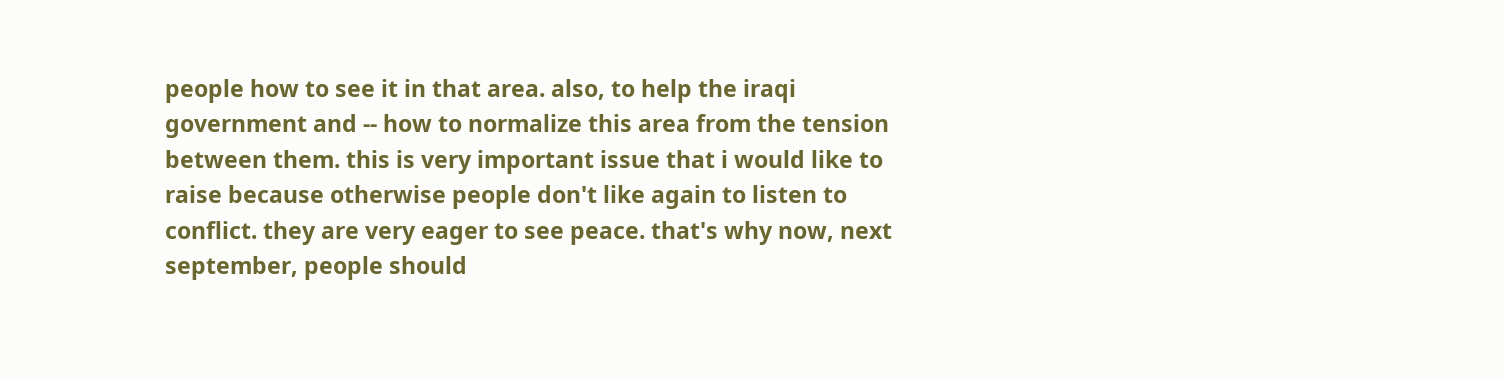people how to see it in that area. also, to help the iraqi government and -- how to normalize this area from the tension between them. this is very important issue that i would like to raise because otherwise people don't like again to listen to conflict. they are very eager to see peace. that's why now, next september, people should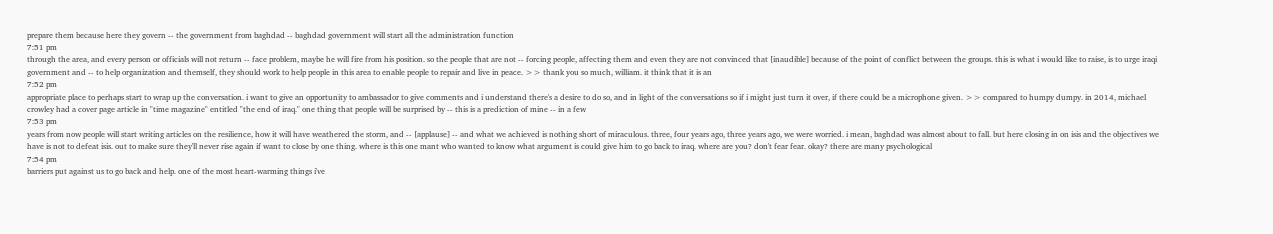prepare them because here they govern -- the government from baghdad -- baghdad government will start all the administration function
7:51 pm
through the area, and every person or officials will not return -- face problem, maybe he will fire from his position. so the people that are not -- forcing people, affecting them and even they are not convinced that [inaudible] because of the point of conflict between the groups. this is what i would like to raise, is to urge iraqi government and -- to help organization and themself, they should work to help people in this area to enable people to repair and live in peace. >> thank you so much, william. it think that it is an
7:52 pm
appropriate place to perhaps start to wrap up the conversation. i want to give an opportunity to ambassador to give comments and i understand there's a desire to do so, and in light of the conversations so if i might just turn it over, if there could be a microphone given. >> compared to humpy dumpy. in 2014, michael crowley had a cover page article in "time magazine" entitled "the end of iraq." one thing that people will be surprised by -- this is a prediction of mine -- in a few
7:53 pm
years from now people will start writing articles on the resilience, how it will have weathered the storm, and -- [applause] -- and what we achieved is nothing short of miraculous. three, four years ago, three years ago, we were worried. i mean, baghdad was almost about to fall. but here closing in on isis and the objectives we have is not to defeat isis. out to make sure they'll never rise again if want to close by one thing. where is this one mant who wanted to know what argument is could give him to go back to iraq. where are you? don't fear fear. okay? there are many psychological
7:54 pm
barriers put against us to go back and help. one of the most heart-warming things i've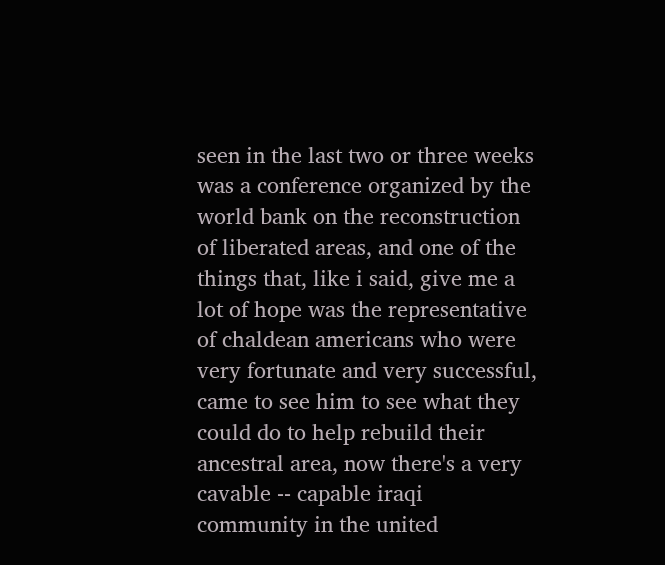seen in the last two or three weeks was a conference organized by the world bank on the reconstruction of liberated areas, and one of the things that, like i said, give me a lot of hope was the representative of chaldean americans who were very fortunate and very successful, came to see him to see what they could do to help rebuild their ancestral area, now there's a very cavable -- capable iraqi community in the united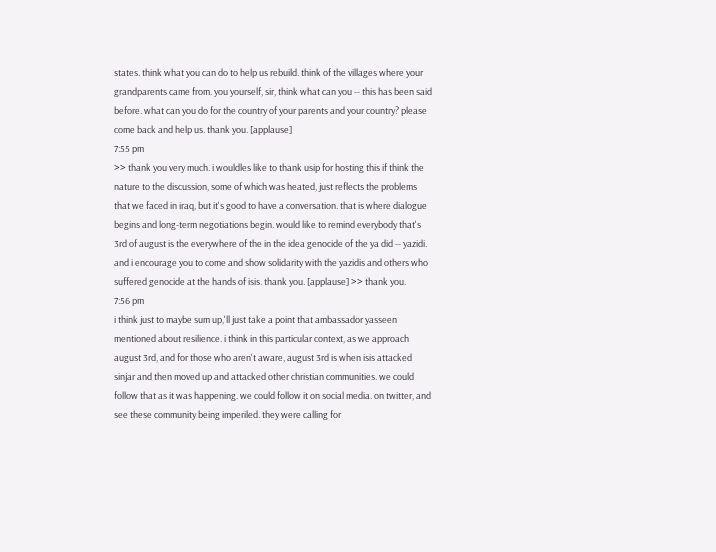states. think what you can do to help us rebuild. think of the villages where your grandparents came from. you yourself, sir, think what can you -- this has been said before. what can you do for the country of your parents and your country? please come back and help us. thank you. [applause]
7:55 pm
>> thank you very much. i wouldles like to thank usip for hosting this if think the nature to the discussion, some of which was heated, just reflects the problems that we faced in iraq, but it's good to have a conversation. that is where dialogue begins and long-term negotiations begin. would like to remind everybody that's 3rd of august is the everywhere of the in the idea genocide of the ya did -- yazidi. and i encourage you to come and show solidarity with the yazidis and others who suffered genocide at the hands of isis. thank you. [applause] >> thank you.
7:56 pm
i think just to maybe sum up,'ll just take a point that ambassador yasseen mentioned about resilience. i think in this particular context, as we approach august 3rd, and for those who aren't aware, august 3rd is when isis attacked sinjar and then moved up and attacked other christian communities. we could follow that as it was happening. we could follow it on social media. on twitter, and see these community being imperiled. they were calling for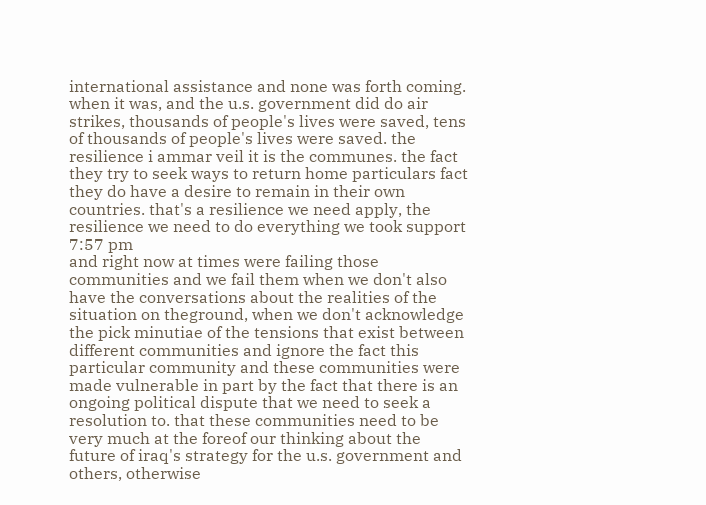international assistance and none was forth coming. when it was, and the u.s. government did do air strikes, thousands of people's lives were saved, tens of thousands of people's lives were saved. the resilience i ammar veil it is the communes. the fact they try to seek ways to return home particulars fact they do have a desire to remain in their own countries. that's a resilience we need apply, the resilience we need to do everything we took support
7:57 pm
and right now at times were failing those communities and we fail them when we don't also have the conversations about the realities of the situation on theground, when we don't acknowledge the pick minutiae of the tensions that exist between different communities and ignore the fact this particular community and these communities were made vulnerable in part by the fact that there is an ongoing political dispute that we need to seek a resolution to. that these communities need to be very much at the foreof our thinking about the future of iraq's strategy for the u.s. government and others, otherwise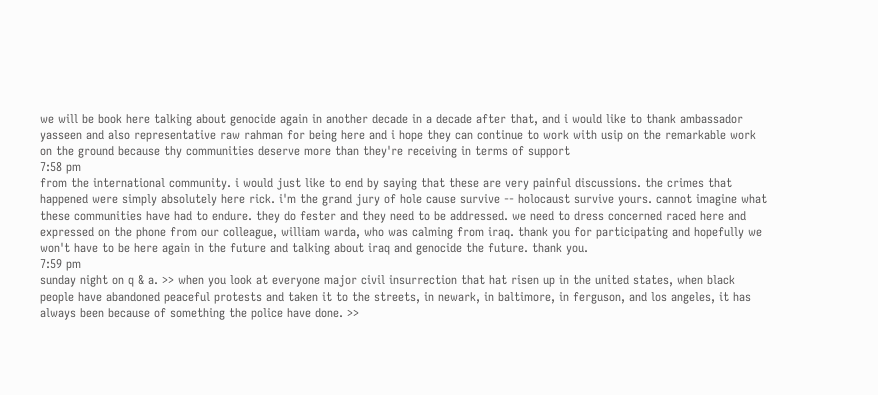we will be book here talking about genocide again in another decade in a decade after that, and i would like to thank ambassador yasseen and also representative raw rahman for being here and i hope they can continue to work with usip on the remarkable work on the ground because thy communities deserve more than they're receiving in terms of support
7:58 pm
from the international community. i would just like to end by saying that these are very painful discussions. the crimes that happened were simply absolutely here rick. i'm the grand jury of hole cause survive -- holocaust survive yours. cannot imagine what these communities have had to endure. they do fester and they need to be addressed. we need to dress concerned raced here and expressed on the phone from our colleague, william warda, who was calming from iraq. thank you for participating and hopefully we won't have to be here again in the future and talking about iraq and genocide the future. thank you.
7:59 pm
sunday night on q & a. >> when you look at everyone major civil insurrection that hat risen up in the united states, when black people have abandoned peaceful protests and taken it to the streets, in newark, in baltimore, in ferguson, and los angeles, it has always been because of something the police have done. >>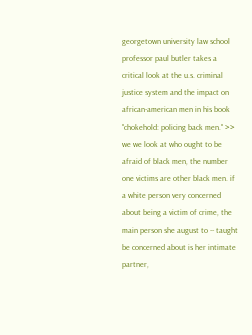georgetown university law school professor paul butler takes a critical look at the u.s. criminal justice system and the impact on african-american men in his book "chokehold: policing back men." >> we we look at who ought to be afraid of black men, the number one victims are other black men. if a white person very concerned about being a victim of crime, the main person she august to -- taught be concerned about is her intimate partner,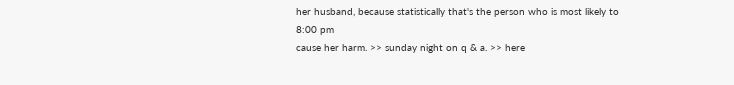her husband, because statistically that's the person who is most likely to
8:00 pm
cause her harm. >> sunday night on q & a. >> here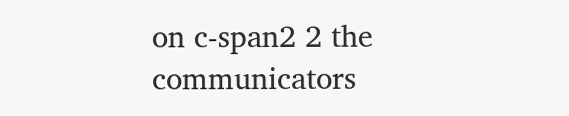on c-span2 2 the communicators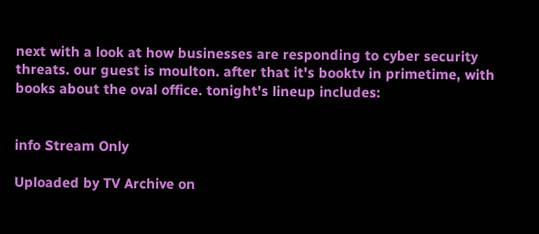next with a look at how businesses are responding to cyber security threats. our guest is moulton. after that it's booktv in primetime, with books about the oval office. tonight's lineup includes:


info Stream Only

Uploaded by TV Archive on